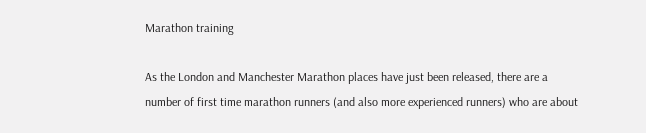Marathon training

As the London and Manchester Marathon places have just been released, there are a number of first time marathon runners (and also more experienced runners) who are about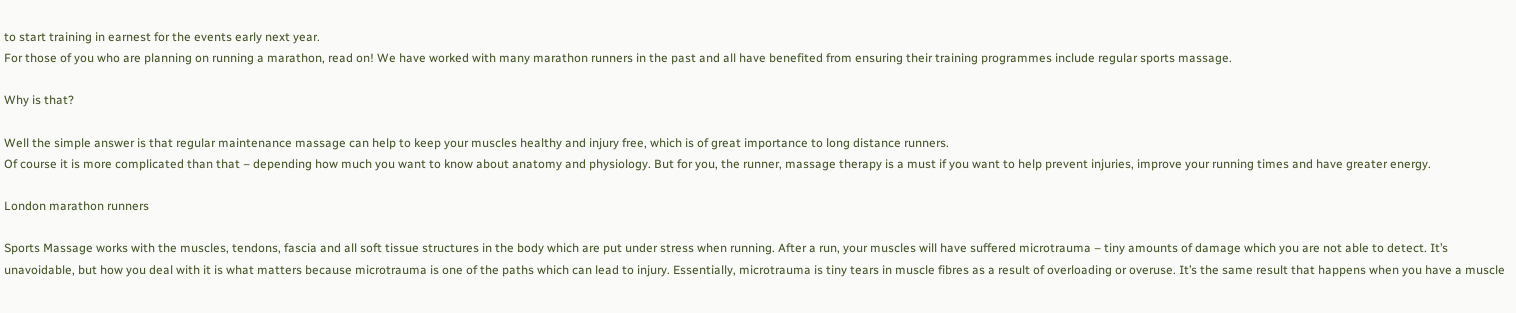to start training in earnest for the events early next year.
For those of you who are planning on running a marathon, read on! We have worked with many marathon runners in the past and all have benefited from ensuring their training programmes include regular sports massage.

Why is that?

Well the simple answer is that regular maintenance massage can help to keep your muscles healthy and injury free, which is of great importance to long distance runners.
Of course it is more complicated than that – depending how much you want to know about anatomy and physiology. But for you, the runner, massage therapy is a must if you want to help prevent injuries, improve your running times and have greater energy.

London marathon runners

Sports Massage works with the muscles, tendons, fascia and all soft tissue structures in the body which are put under stress when running. After a run, your muscles will have suffered microtrauma – tiny amounts of damage which you are not able to detect. It’s unavoidable, but how you deal with it is what matters because microtrauma is one of the paths which can lead to injury. Essentially, microtrauma is tiny tears in muscle fibres as a result of overloading or overuse. It’s the same result that happens when you have a muscle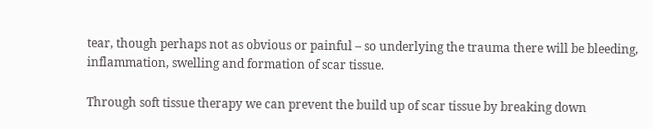tear, though perhaps not as obvious or painful – so underlying the trauma there will be bleeding, inflammation, swelling and formation of scar tissue.

Through soft tissue therapy we can prevent the build up of scar tissue by breaking down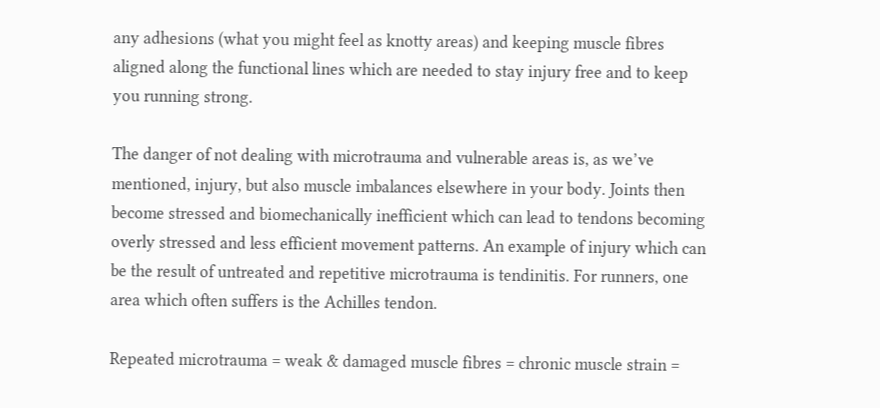any adhesions (what you might feel as knotty areas) and keeping muscle fibres aligned along the functional lines which are needed to stay injury free and to keep you running strong.

The danger of not dealing with microtrauma and vulnerable areas is, as we’ve mentioned, injury, but also muscle imbalances elsewhere in your body. Joints then become stressed and biomechanically inefficient which can lead to tendons becoming overly stressed and less efficient movement patterns. An example of injury which can be the result of untreated and repetitive microtrauma is tendinitis. For runners, one area which often suffers is the Achilles tendon.

Repeated microtrauma = weak & damaged muscle fibres = chronic muscle strain =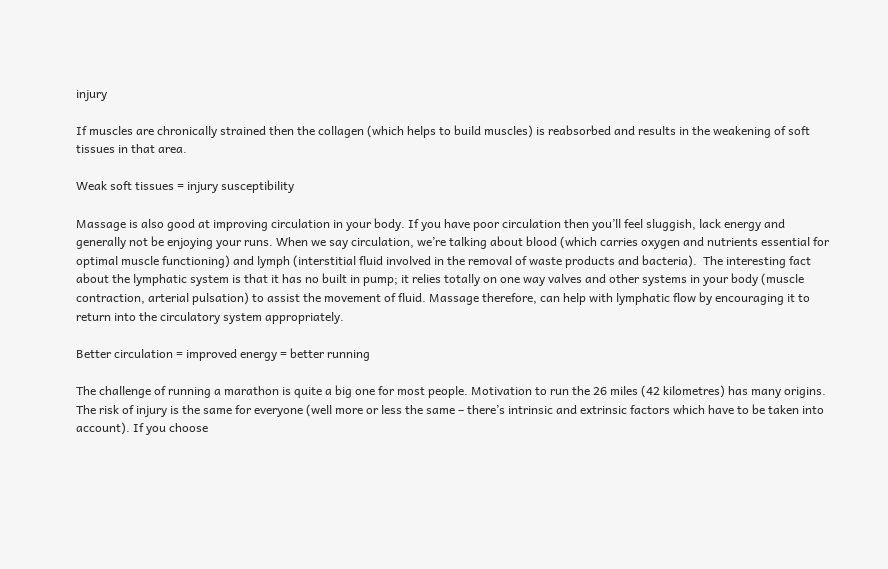injury

If muscles are chronically strained then the collagen (which helps to build muscles) is reabsorbed and results in the weakening of soft tissues in that area.

Weak soft tissues = injury susceptibility

Massage is also good at improving circulation in your body. If you have poor circulation then you’ll feel sluggish, lack energy and generally not be enjoying your runs. When we say circulation, we’re talking about blood (which carries oxygen and nutrients essential for optimal muscle functioning) and lymph (interstitial fluid involved in the removal of waste products and bacteria).  The interesting fact about the lymphatic system is that it has no built in pump; it relies totally on one way valves and other systems in your body (muscle contraction, arterial pulsation) to assist the movement of fluid. Massage therefore, can help with lymphatic flow by encouraging it to return into the circulatory system appropriately.

Better circulation = improved energy = better running

The challenge of running a marathon is quite a big one for most people. Motivation to run the 26 miles (42 kilometres) has many origins. The risk of injury is the same for everyone (well more or less the same – there’s intrinsic and extrinsic factors which have to be taken into account). If you choose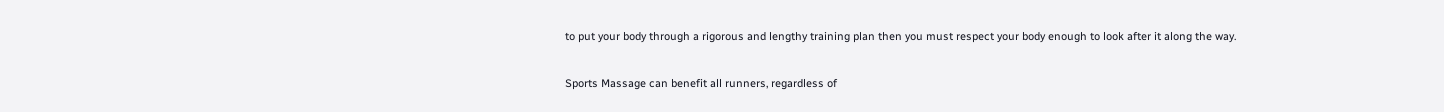to put your body through a rigorous and lengthy training plan then you must respect your body enough to look after it along the way.

Sports Massage can benefit all runners, regardless of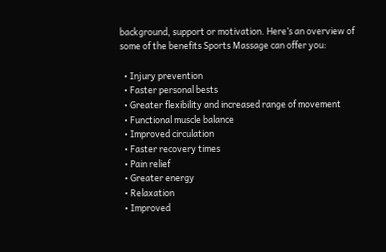background, support or motivation. Here’s an overview of some of the benefits Sports Massage can offer you:

  • Injury prevention
  • Faster personal bests
  • Greater flexibility and increased range of movement
  • Functional muscle balance
  • Improved circulation
  • Faster recovery times
  • Pain relief
  • Greater energy
  • Relaxation
  • Improved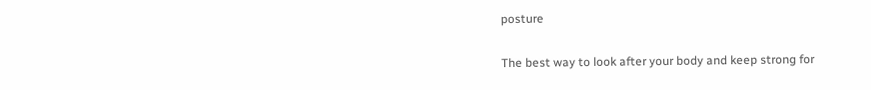posture

The best way to look after your body and keep strong for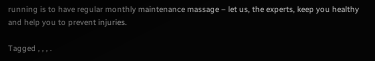running is to have regular monthly maintenance massage – let us, the experts, keep you healthy and help you to prevent injuries.

Tagged , , , .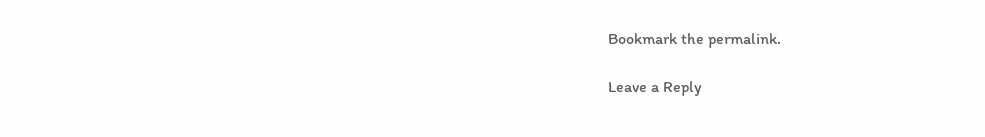Bookmark the permalink.

Leave a Reply